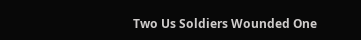Two Us Soldiers Wounded One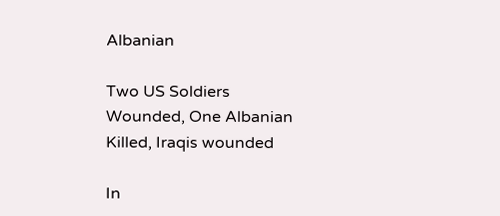Albanian

Two US Soldiers Wounded, One Albanian Killed, Iraqis wounded

In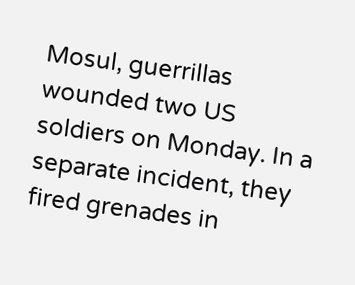Mosul, guerrillas wounded two US soldiers on Monday. In a separate incident, they fired grenades in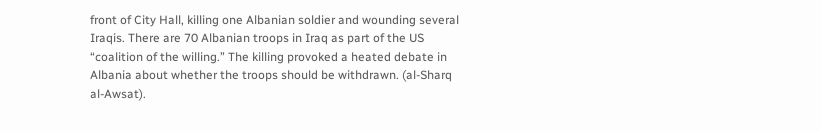front of City Hall, killing one Albanian soldier and wounding several Iraqis. There are 70 Albanian troops in Iraq as part of the US “coalition of the willing.” The killing provoked a heated debate in Albania about whether the troops should be withdrawn. (al-Sharq al-Awsat).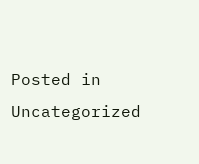Posted in Uncategorized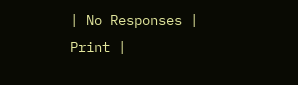| No Responses | Print |